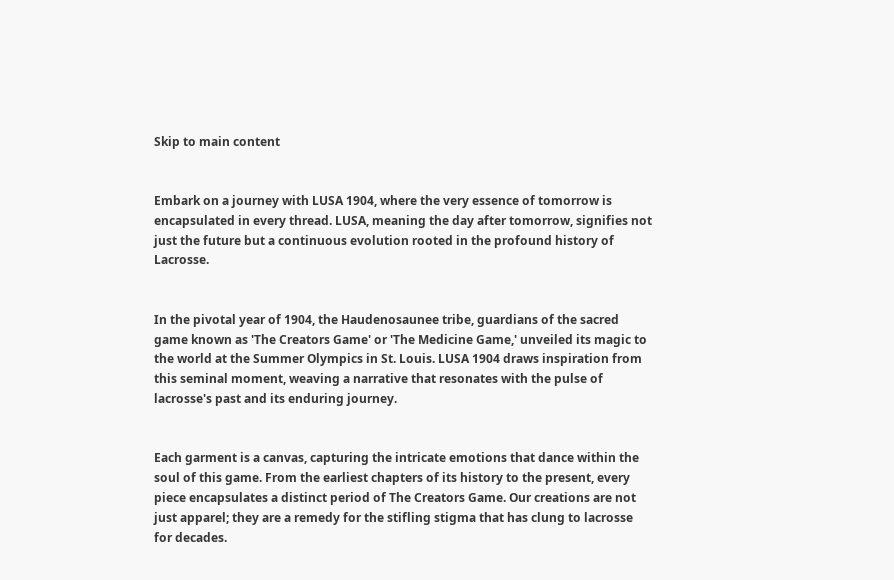Skip to main content


Embark on a journey with LUSA 1904, where the very essence of tomorrow is encapsulated in every thread. LUSA, meaning the day after tomorrow, signifies not just the future but a continuous evolution rooted in the profound history of Lacrosse.


In the pivotal year of 1904, the Haudenosaunee tribe, guardians of the sacred game known as 'The Creators Game' or 'The Medicine Game,' unveiled its magic to the world at the Summer Olympics in St. Louis. LUSA 1904 draws inspiration from this seminal moment, weaving a narrative that resonates with the pulse of lacrosse's past and its enduring journey.


Each garment is a canvas, capturing the intricate emotions that dance within the soul of this game. From the earliest chapters of its history to the present, every piece encapsulates a distinct period of The Creators Game. Our creations are not just apparel; they are a remedy for the stifling stigma that has clung to lacrosse for decades.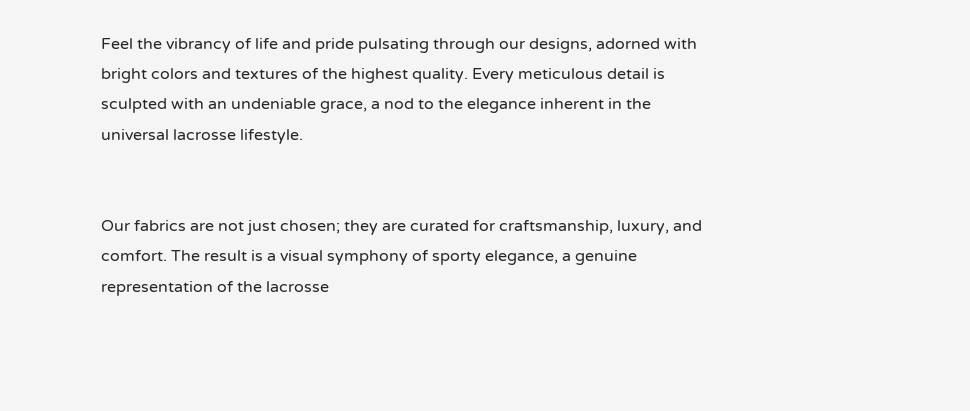Feel the vibrancy of life and pride pulsating through our designs, adorned with bright colors and textures of the highest quality. Every meticulous detail is sculpted with an undeniable grace, a nod to the elegance inherent in the universal lacrosse lifestyle.


Our fabrics are not just chosen; they are curated for craftsmanship, luxury, and comfort. The result is a visual symphony of sporty elegance, a genuine representation of the lacrosse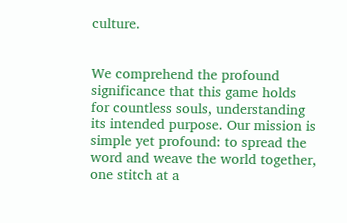culture.


We comprehend the profound significance that this game holds for countless souls, understanding its intended purpose. Our mission is simple yet profound: to spread the word and weave the world together, one stitch at a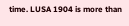time. LUSA 1904 is more than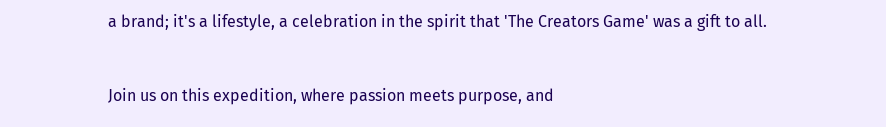a brand; it's a lifestyle, a celebration in the spirit that 'The Creators Game' was a gift to all.


Join us on this expedition, where passion meets purpose, and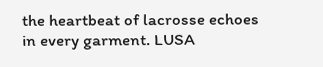the heartbeat of lacrosse echoes in every garment. LUSA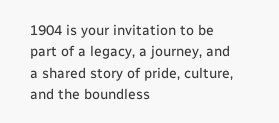1904 is your invitation to be part of a legacy, a journey, and a shared story of pride, culture, and the boundless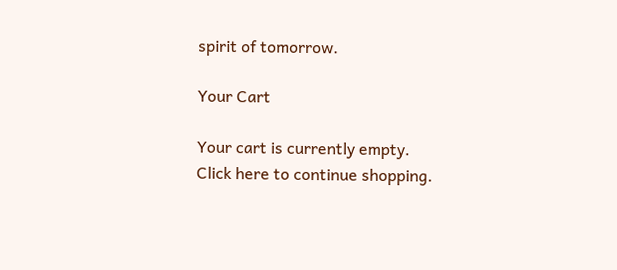spirit of tomorrow.

Your Cart

Your cart is currently empty.
Click here to continue shopping.